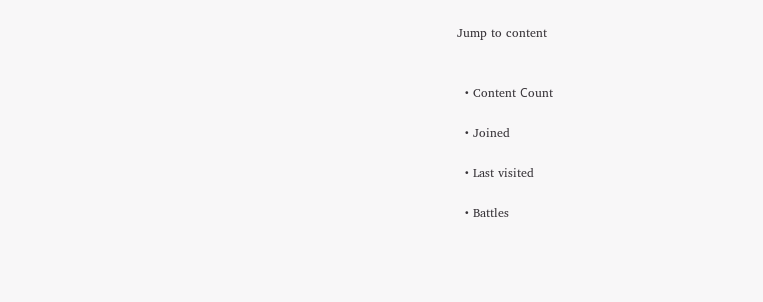Jump to content


  • Content Сount

  • Joined

  • Last visited

  • Battles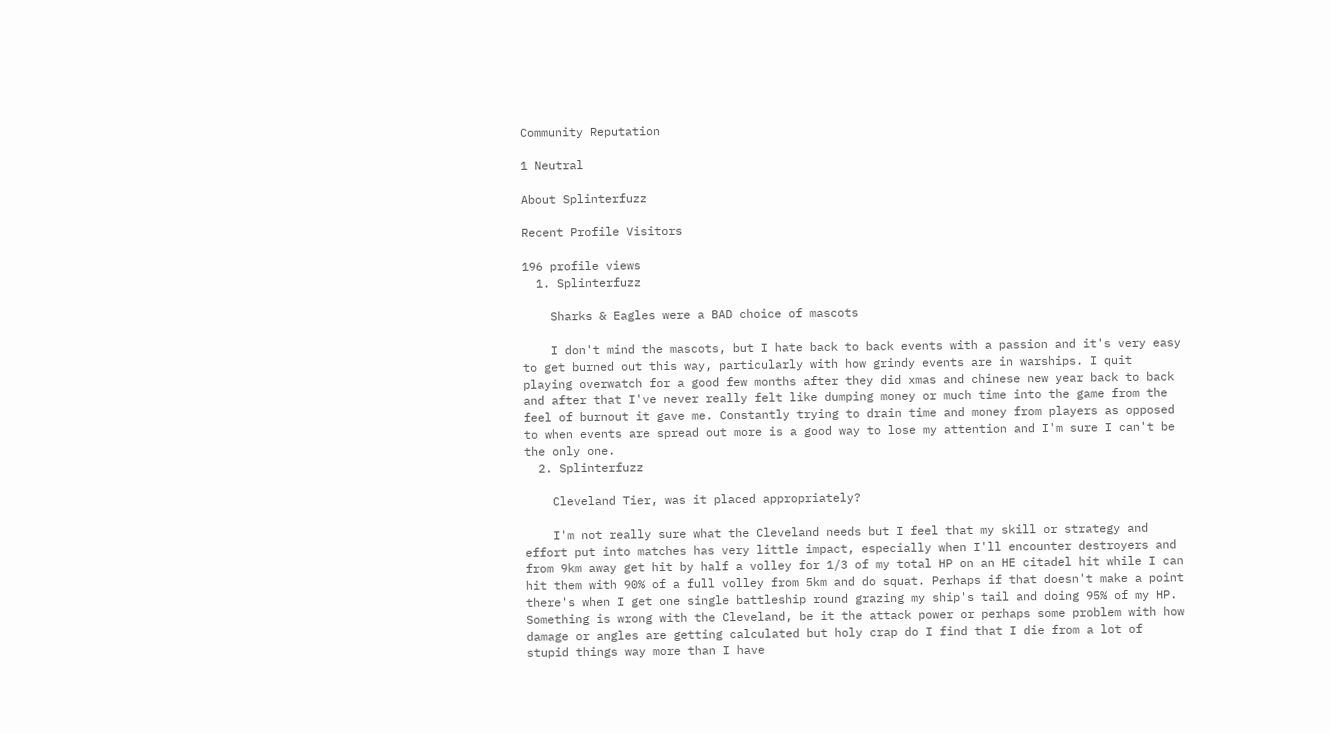Community Reputation

1 Neutral

About Splinterfuzz

Recent Profile Visitors

196 profile views
  1. Splinterfuzz

    Sharks & Eagles were a BAD choice of mascots

    I don't mind the mascots, but I hate back to back events with a passion and it's very easy to get burned out this way, particularly with how grindy events are in warships. I quit playing overwatch for a good few months after they did xmas and chinese new year back to back and after that I've never really felt like dumping money or much time into the game from the feel of burnout it gave me. Constantly trying to drain time and money from players as opposed to when events are spread out more is a good way to lose my attention and I'm sure I can't be the only one.
  2. Splinterfuzz

    Cleveland Tier, was it placed appropriately?

    I'm not really sure what the Cleveland needs but I feel that my skill or strategy and effort put into matches has very little impact, especially when I'll encounter destroyers and from 9km away get hit by half a volley for 1/3 of my total HP on an HE citadel hit while I can hit them with 90% of a full volley from 5km and do squat. Perhaps if that doesn't make a point there's when I get one single battleship round grazing my ship's tail and doing 95% of my HP. Something is wrong with the Cleveland, be it the attack power or perhaps some problem with how damage or angles are getting calculated but holy crap do I find that I die from a lot of stupid things way more than I have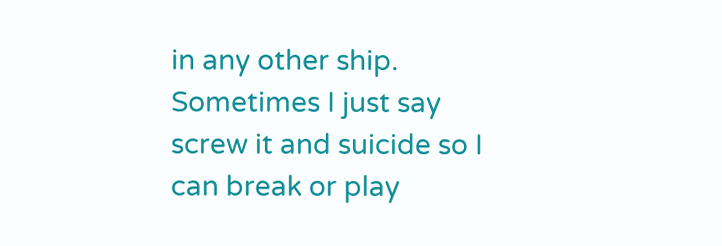in any other ship. Sometimes I just say screw it and suicide so I can break or play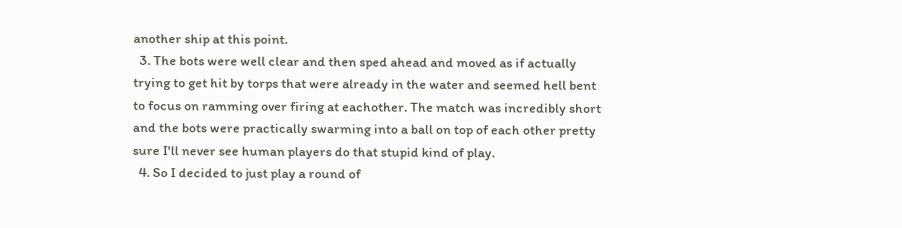another ship at this point.
  3. The bots were well clear and then sped ahead and moved as if actually trying to get hit by torps that were already in the water and seemed hell bent to focus on ramming over firing at eachother. The match was incredibly short and the bots were practically swarming into a ball on top of each other pretty sure I'll never see human players do that stupid kind of play.
  4. So I decided to just play a round of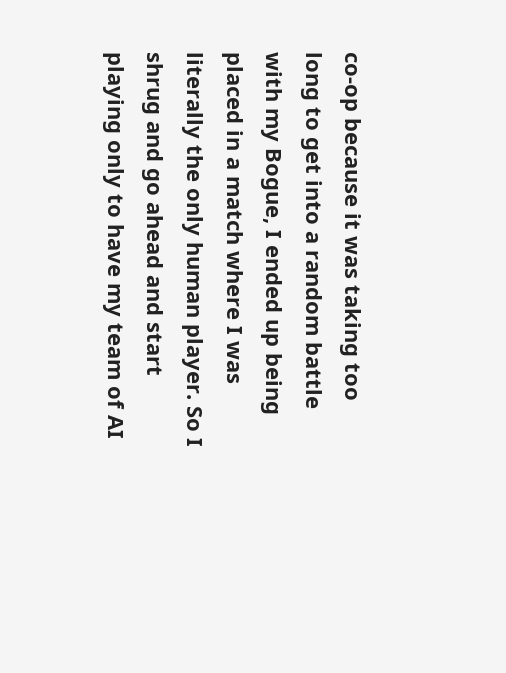co-op because it was taking too long to get into a random battle with my Bogue, I ended up being placed in a match where I was literally the only human player. So I shrug and go ahead and start playing only to have my team of AI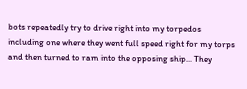bots repeatedly try to drive right into my torpedos including one where they went full speed right for my torps and then turned to ram into the opposing ship... They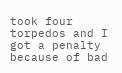took four torpedos and I got a penalty because of bad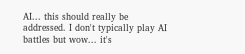AI... this should really be addressed. I don't typically play AI battles but wow... it's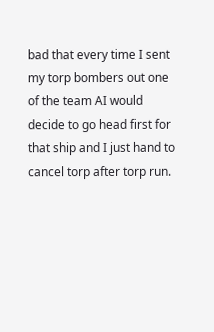bad that every time I sent my torp bombers out one of the team AI would decide to go head first for that ship and I just hand to cancel torp after torp run.